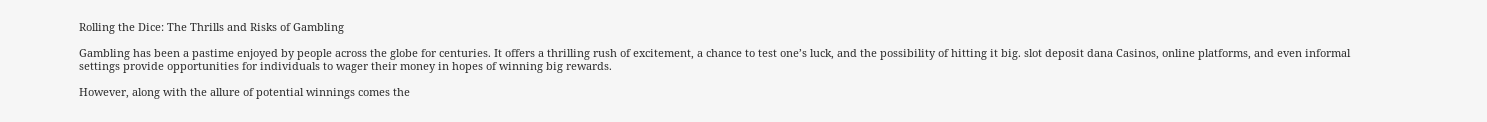Rolling the Dice: The Thrills and Risks of Gambling

Gambling has been a pastime enjoyed by people across the globe for centuries. It offers a thrilling rush of excitement, a chance to test one’s luck, and the possibility of hitting it big. slot deposit dana Casinos, online platforms, and even informal settings provide opportunities for individuals to wager their money in hopes of winning big rewards.

However, along with the allure of potential winnings comes the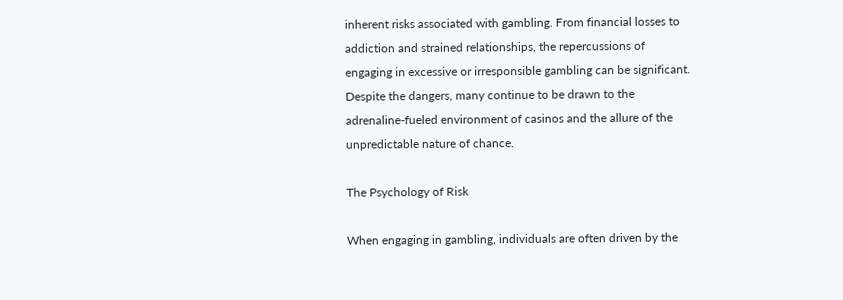inherent risks associated with gambling. From financial losses to addiction and strained relationships, the repercussions of engaging in excessive or irresponsible gambling can be significant. Despite the dangers, many continue to be drawn to the adrenaline-fueled environment of casinos and the allure of the unpredictable nature of chance.

The Psychology of Risk

When engaging in gambling, individuals are often driven by the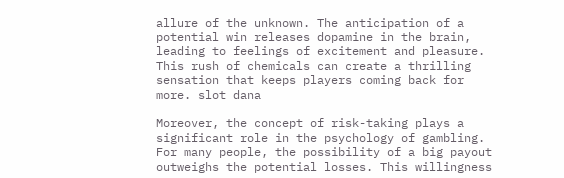allure of the unknown. The anticipation of a potential win releases dopamine in the brain, leading to feelings of excitement and pleasure. This rush of chemicals can create a thrilling sensation that keeps players coming back for more. slot dana

Moreover, the concept of risk-taking plays a significant role in the psychology of gambling. For many people, the possibility of a big payout outweighs the potential losses. This willingness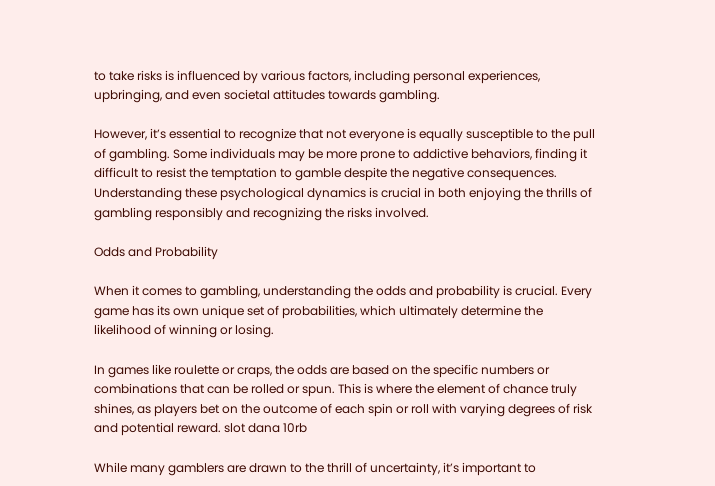to take risks is influenced by various factors, including personal experiences, upbringing, and even societal attitudes towards gambling.

However, it’s essential to recognize that not everyone is equally susceptible to the pull of gambling. Some individuals may be more prone to addictive behaviors, finding it difficult to resist the temptation to gamble despite the negative consequences. Understanding these psychological dynamics is crucial in both enjoying the thrills of gambling responsibly and recognizing the risks involved.

Odds and Probability

When it comes to gambling, understanding the odds and probability is crucial. Every game has its own unique set of probabilities, which ultimately determine the likelihood of winning or losing.

In games like roulette or craps, the odds are based on the specific numbers or combinations that can be rolled or spun. This is where the element of chance truly shines, as players bet on the outcome of each spin or roll with varying degrees of risk and potential reward. slot dana 10rb

While many gamblers are drawn to the thrill of uncertainty, it’s important to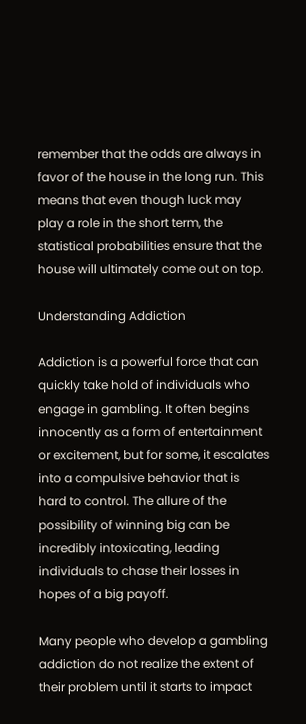remember that the odds are always in favor of the house in the long run. This means that even though luck may play a role in the short term, the statistical probabilities ensure that the house will ultimately come out on top.

Understanding Addiction

Addiction is a powerful force that can quickly take hold of individuals who engage in gambling. It often begins innocently as a form of entertainment or excitement, but for some, it escalates into a compulsive behavior that is hard to control. The allure of the possibility of winning big can be incredibly intoxicating, leading individuals to chase their losses in hopes of a big payoff.

Many people who develop a gambling addiction do not realize the extent of their problem until it starts to impact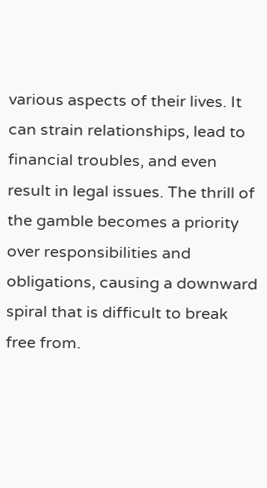various aspects of their lives. It can strain relationships, lead to financial troubles, and even result in legal issues. The thrill of the gamble becomes a priority over responsibilities and obligations, causing a downward spiral that is difficult to break free from.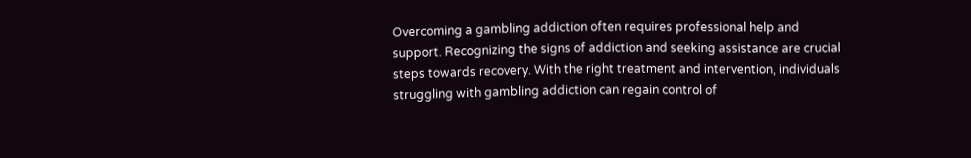Overcoming a gambling addiction often requires professional help and support. Recognizing the signs of addiction and seeking assistance are crucial steps towards recovery. With the right treatment and intervention, individuals struggling with gambling addiction can regain control of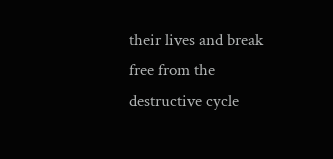their lives and break free from the destructive cycle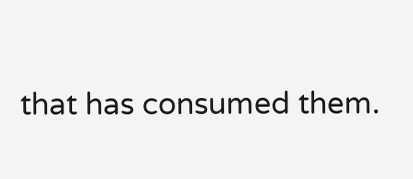that has consumed them.